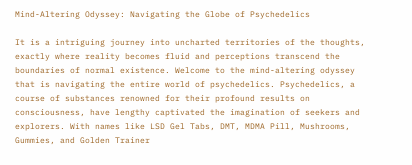Mind-Altering Odyssey: Navigating the Globe of Psychedelics

It is a intriguing journey into uncharted territories of the thoughts, exactly where reality becomes fluid and perceptions transcend the boundaries of normal existence. Welcome to the mind-altering odyssey that is navigating the entire world of psychedelics. Psychedelics, a course of substances renowned for their profound results on consciousness, have lengthy captivated the imagination of seekers and explorers. With names like LSD Gel Tabs, DMT, MDMA Pill, Mushrooms, Gummies, and Golden Trainer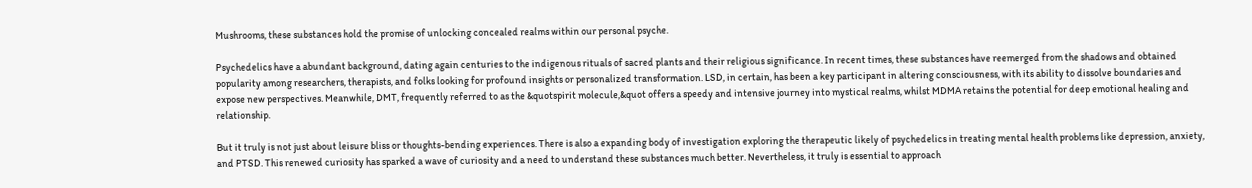Mushrooms, these substances hold the promise of unlocking concealed realms within our personal psyche.

Psychedelics have a abundant background, dating again centuries to the indigenous rituals of sacred plants and their religious significance. In recent times, these substances have reemerged from the shadows and obtained popularity among researchers, therapists, and folks looking for profound insights or personalized transformation. LSD, in certain, has been a key participant in altering consciousness, with its ability to dissolve boundaries and expose new perspectives. Meanwhile, DMT, frequently referred to as the &quotspirit molecule,&quot offers a speedy and intensive journey into mystical realms, whilst MDMA retains the potential for deep emotional healing and relationship.

But it truly is not just about leisure bliss or thoughts-bending experiences. There is also a expanding body of investigation exploring the therapeutic likely of psychedelics in treating mental health problems like depression, anxiety, and PTSD. This renewed curiosity has sparked a wave of curiosity and a need to understand these substances much better. Nevertheless, it truly is essential to approach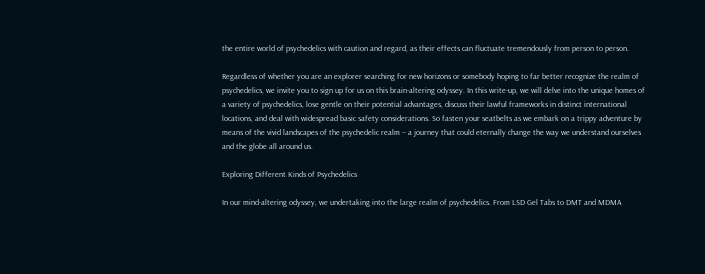the entire world of psychedelics with caution and regard, as their effects can fluctuate tremendously from person to person.

Regardless of whether you are an explorer searching for new horizons or somebody hoping to far better recognize the realm of psychedelics, we invite you to sign up for us on this brain-altering odyssey. In this write-up, we will delve into the unique homes of a variety of psychedelics, lose gentle on their potential advantages, discuss their lawful frameworks in distinct international locations, and deal with widespread basic safety considerations. So fasten your seatbelts as we embark on a trippy adventure by means of the vivid landscapes of the psychedelic realm – a journey that could eternally change the way we understand ourselves and the globe all around us.

Exploring Different Kinds of Psychedelics

In our mind-altering odyssey, we undertaking into the large realm of psychedelics. From LSD Gel Tabs to DMT and MDMA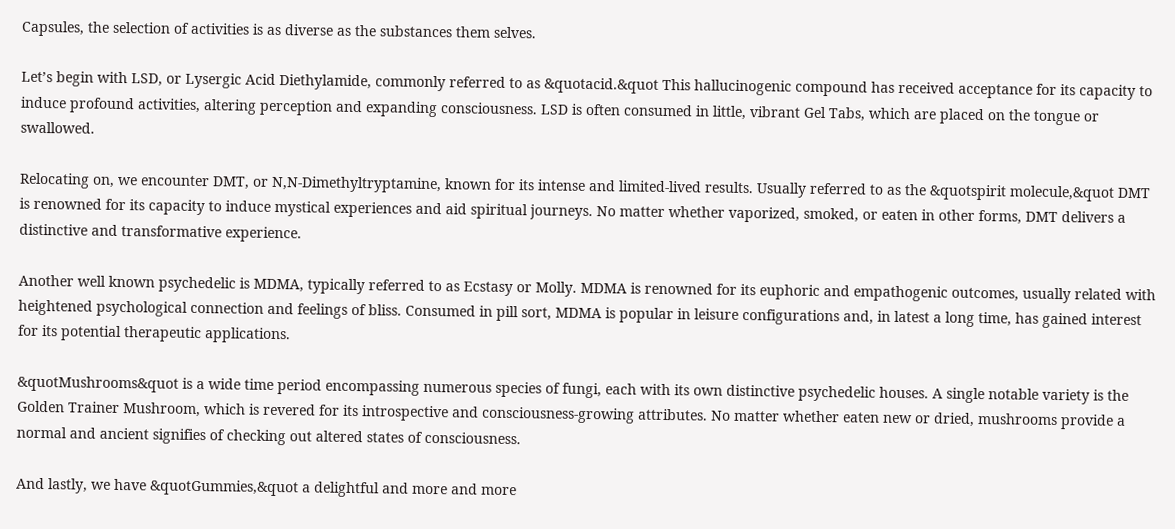Capsules, the selection of activities is as diverse as the substances them selves.

Let’s begin with LSD, or Lysergic Acid Diethylamide, commonly referred to as &quotacid.&quot This hallucinogenic compound has received acceptance for its capacity to induce profound activities, altering perception and expanding consciousness. LSD is often consumed in little, vibrant Gel Tabs, which are placed on the tongue or swallowed.

Relocating on, we encounter DMT, or N,N-Dimethyltryptamine, known for its intense and limited-lived results. Usually referred to as the &quotspirit molecule,&quot DMT is renowned for its capacity to induce mystical experiences and aid spiritual journeys. No matter whether vaporized, smoked, or eaten in other forms, DMT delivers a distinctive and transformative experience.

Another well known psychedelic is MDMA, typically referred to as Ecstasy or Molly. MDMA is renowned for its euphoric and empathogenic outcomes, usually related with heightened psychological connection and feelings of bliss. Consumed in pill sort, MDMA is popular in leisure configurations and, in latest a long time, has gained interest for its potential therapeutic applications.

&quotMushrooms&quot is a wide time period encompassing numerous species of fungi, each with its own distinctive psychedelic houses. A single notable variety is the Golden Trainer Mushroom, which is revered for its introspective and consciousness-growing attributes. No matter whether eaten new or dried, mushrooms provide a normal and ancient signifies of checking out altered states of consciousness.

And lastly, we have &quotGummies,&quot a delightful and more and more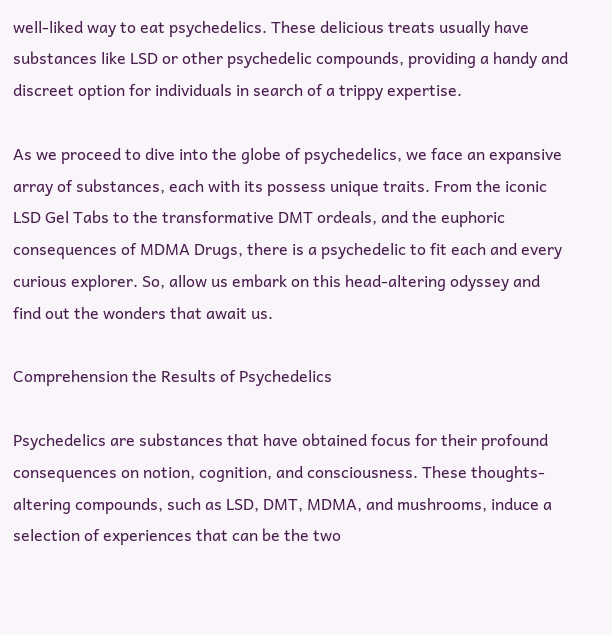well-liked way to eat psychedelics. These delicious treats usually have substances like LSD or other psychedelic compounds, providing a handy and discreet option for individuals in search of a trippy expertise.

As we proceed to dive into the globe of psychedelics, we face an expansive array of substances, each with its possess unique traits. From the iconic LSD Gel Tabs to the transformative DMT ordeals, and the euphoric consequences of MDMA Drugs, there is a psychedelic to fit each and every curious explorer. So, allow us embark on this head-altering odyssey and find out the wonders that await us.

Comprehension the Results of Psychedelics

Psychedelics are substances that have obtained focus for their profound consequences on notion, cognition, and consciousness. These thoughts-altering compounds, such as LSD, DMT, MDMA, and mushrooms, induce a selection of experiences that can be the two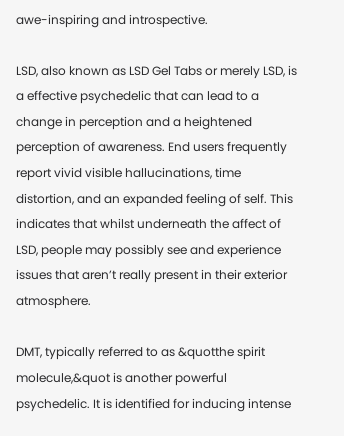awe-inspiring and introspective.

LSD, also known as LSD Gel Tabs or merely LSD, is a effective psychedelic that can lead to a change in perception and a heightened perception of awareness. End users frequently report vivid visible hallucinations, time distortion, and an expanded feeling of self. This indicates that whilst underneath the affect of LSD, people may possibly see and experience issues that aren’t really present in their exterior atmosphere.

DMT, typically referred to as &quotthe spirit molecule,&quot is another powerful psychedelic. It is identified for inducing intense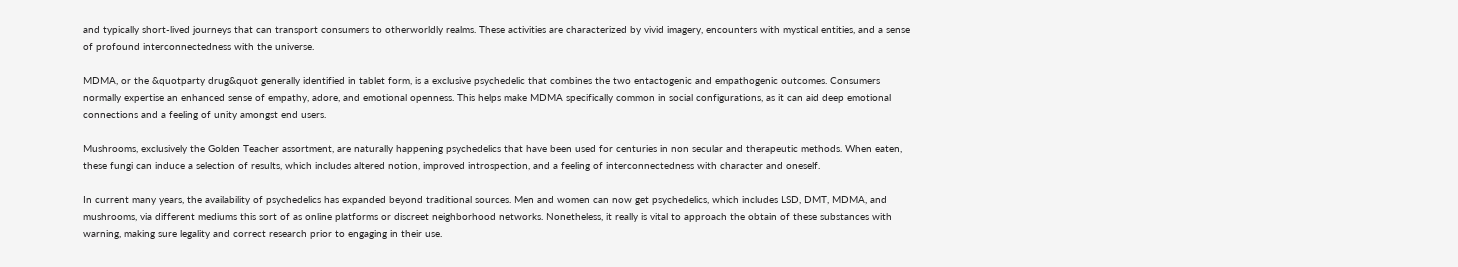and typically short-lived journeys that can transport consumers to otherworldly realms. These activities are characterized by vivid imagery, encounters with mystical entities, and a sense of profound interconnectedness with the universe.

MDMA, or the &quotparty drug&quot generally identified in tablet form, is a exclusive psychedelic that combines the two entactogenic and empathogenic outcomes. Consumers normally expertise an enhanced sense of empathy, adore, and emotional openness. This helps make MDMA specifically common in social configurations, as it can aid deep emotional connections and a feeling of unity amongst end users.

Mushrooms, exclusively the Golden Teacher assortment, are naturally happening psychedelics that have been used for centuries in non secular and therapeutic methods. When eaten, these fungi can induce a selection of results, which includes altered notion, improved introspection, and a feeling of interconnectedness with character and oneself.

In current many years, the availability of psychedelics has expanded beyond traditional sources. Men and women can now get psychedelics, which includes LSD, DMT, MDMA, and mushrooms, via different mediums this sort of as online platforms or discreet neighborhood networks. Nonetheless, it really is vital to approach the obtain of these substances with warning, making sure legality and correct research prior to engaging in their use.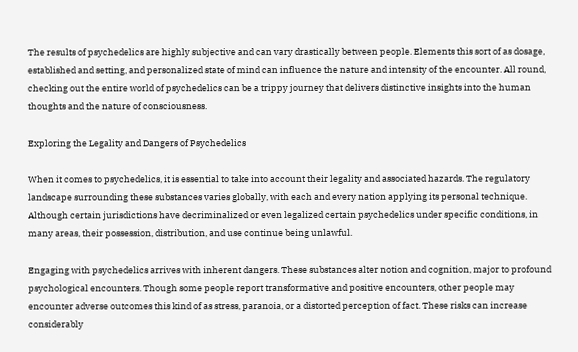The results of psychedelics are highly subjective and can vary drastically between people. Elements this sort of as dosage, established and setting, and personalized state of mind can influence the nature and intensity of the encounter. All round, checking out the entire world of psychedelics can be a trippy journey that delivers distinctive insights into the human thoughts and the nature of consciousness.

Exploring the Legality and Dangers of Psychedelics

When it comes to psychedelics, it is essential to take into account their legality and associated hazards. The regulatory landscape surrounding these substances varies globally, with each and every nation applying its personal technique. Although certain jurisdictions have decriminalized or even legalized certain psychedelics under specific conditions, in many areas, their possession, distribution, and use continue being unlawful.

Engaging with psychedelics arrives with inherent dangers. These substances alter notion and cognition, major to profound psychological encounters. Though some people report transformative and positive encounters, other people may encounter adverse outcomes this kind of as stress, paranoia, or a distorted perception of fact. These risks can increase considerably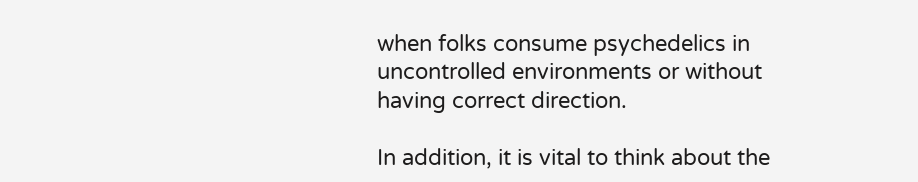when folks consume psychedelics in uncontrolled environments or without having correct direction.

In addition, it is vital to think about the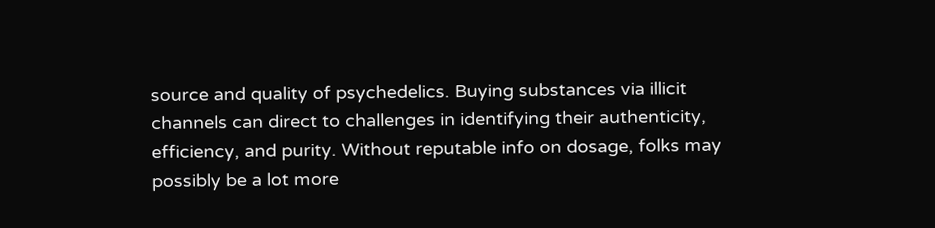source and quality of psychedelics. Buying substances via illicit channels can direct to challenges in identifying their authenticity, efficiency, and purity. Without reputable info on dosage, folks may possibly be a lot more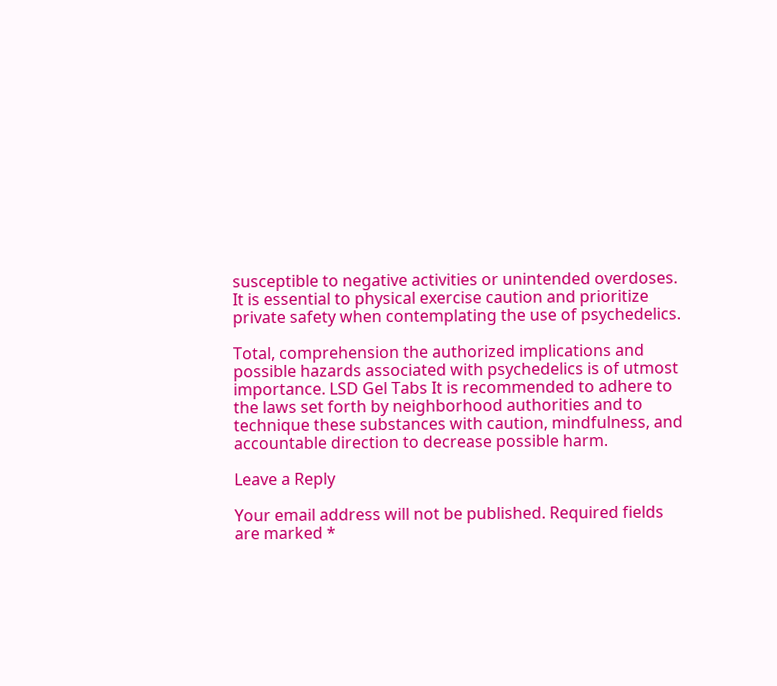susceptible to negative activities or unintended overdoses. It is essential to physical exercise caution and prioritize private safety when contemplating the use of psychedelics.

Total, comprehension the authorized implications and possible hazards associated with psychedelics is of utmost importance. LSD Gel Tabs It is recommended to adhere to the laws set forth by neighborhood authorities and to technique these substances with caution, mindfulness, and accountable direction to decrease possible harm.

Leave a Reply

Your email address will not be published. Required fields are marked *